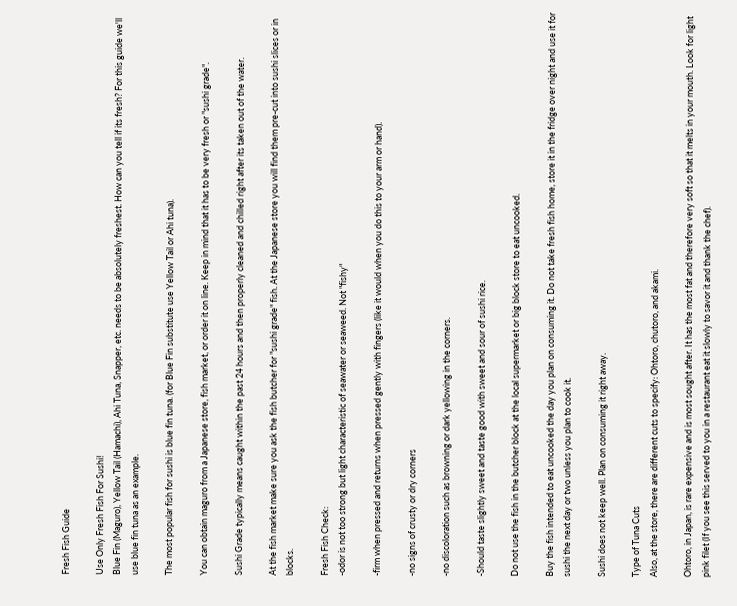Fresh Fish Guide

Use Only Fresh Fish For Sushi!
Blue Fin (Maguro), Yellow Tail (Hamachi), Ahi Tuna, Snapper, etc. needs to be absolutely freshest. How can you tell if its fresh? For this guide we'll use blue fin tuna as an example.

The most popular fish for sushi is blue fin tuna. (for Blue Fin substitute use Yellow Tail or Ahi tuna).

You can obtain maguro from a Japanese store, fish market, or order it on line. Keep in mind that it has to be very fresh or "sushi grade".

Sushi Grade typically means caught within the past 24 hours and then properly cleaned and chilled right after its taken out of the water.

At the fish market make sure you ask the fish butcher for "sushi grade" fish. At the Japanese store you will find them pre-cut into sushi slices or in blocks.

Fresh Fish Check:
-odor is not too strong but light characteristic of seawater or seaweed. Not "fishy"

-firm when pressed and returns when pressed gently with fingers (like it would when you do this to your arm or hand).

-no signs of crusty or dry corners

-no discoloration such as browning or dark yellowing in the corners.

-Should taste slightly sweet and taste good with sweet and sour of sushi rice.

Do not use the fish in the butcher block at the local supermarket or big block store to eat uncooked.

Buy the fish intended to eat uncooked the day you plan on consuming it. Do not take fresh fish home, store it in the fridge over night and use it for sushi the next day or two unless you plan to cook it.

Sushi does not keep well. Plan on consuming it right away.

Type of Tuna Cuts
Also, at the store, there are different cuts to specify: Ohtoro, chutoro, and akami.

Ohtoro, in Japan, is rare expensive and is most sought after. It has the most fat and therefore very soft so that it melts in your mouth. Look for light pink filet (If you see this served to you in a restaurant eat it slowly to savor it and thank the chef).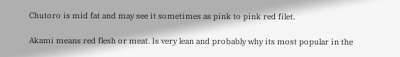Chutoro is mid fat and may see it sometimes as pink to pink red filet.

Akami means red flesh or meat. Is very lean and probably why its most popular in the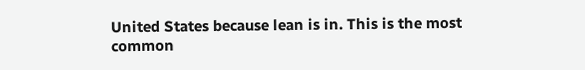United States because lean is in. This is the most common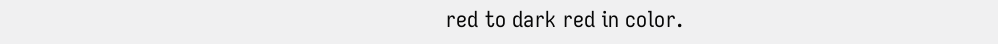red to dark red in color.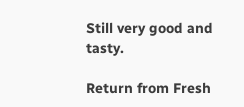Still very good and tasty.

Return from Fresh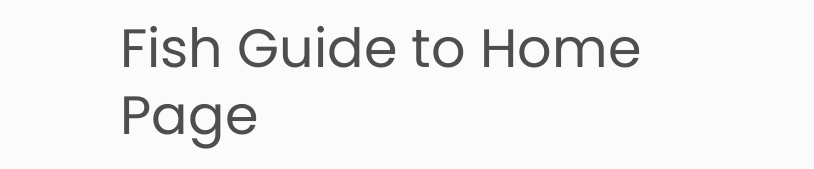Fish Guide to Home Page